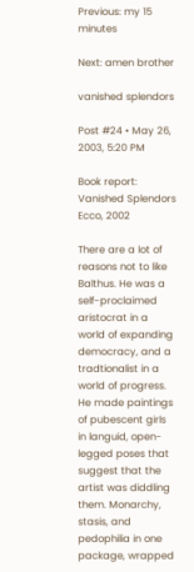Previous: my 15 minutes

Next: amen brother

vanished splendors

Post #24 • May 26, 2003, 5:20 PM

Book report:
Vanished Splendors
Ecco, 2002

There are a lot of reasons not to like Balthus. He was a self-proclaimed aristocrat in a world of expanding democracy, and a tradtionalist in a world of progress. He made paintings of pubescent girls in languid, open-legged poses that suggest that the artist was diddling them. Monarchy, stasis, and pedophilia in one package, wrapped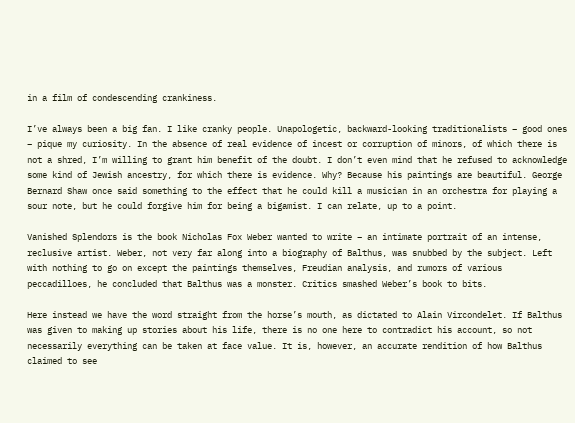in a film of condescending crankiness.

I’ve always been a big fan. I like cranky people. Unapologetic, backward-looking traditionalists – good ones – pique my curiosity. In the absence of real evidence of incest or corruption of minors, of which there is not a shred, I’m willing to grant him benefit of the doubt. I don’t even mind that he refused to acknowledge some kind of Jewish ancestry, for which there is evidence. Why? Because his paintings are beautiful. George Bernard Shaw once said something to the effect that he could kill a musician in an orchestra for playing a sour note, but he could forgive him for being a bigamist. I can relate, up to a point.

Vanished Splendors is the book Nicholas Fox Weber wanted to write – an intimate portrait of an intense, reclusive artist. Weber, not very far along into a biography of Balthus, was snubbed by the subject. Left with nothing to go on except the paintings themselves, Freudian analysis, and rumors of various peccadilloes, he concluded that Balthus was a monster. Critics smashed Weber’s book to bits.

Here instead we have the word straight from the horse’s mouth, as dictated to Alain Vircondelet. If Balthus was given to making up stories about his life, there is no one here to contradict his account, so not necessarily everything can be taken at face value. It is, however, an accurate rendition of how Balthus claimed to see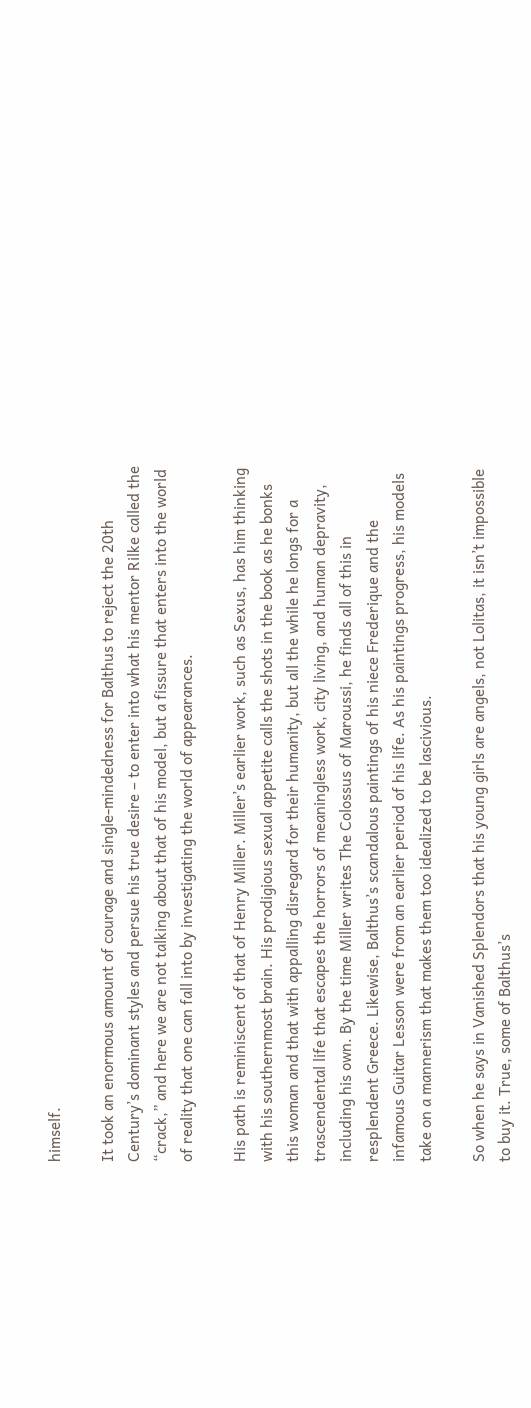himself.

It took an enormous amount of courage and single-mindedness for Balthus to reject the 20th Century’s dominant styles and persue his true desire – to enter into what his mentor Rilke called the “crack,” and here we are not talking about that of his model, but a fissure that enters into the world of reality that one can fall into by investigating the world of appearances.

His path is reminiscent of that of Henry Miller. Miller’s earlier work, such as Sexus, has him thinking with his southernmost brain. His prodigious sexual appetite calls the shots in the book as he bonks this woman and that with appalling disregard for their humanity, but all the while he longs for a trascendental life that escapes the horrors of meaningless work, city living, and human depravity, including his own. By the time Miller writes The Colossus of Maroussi, he finds all of this in resplendent Greece. Likewise, Balthus’s scandalous paintings of his niece Frederique and the infamous Guitar Lesson were from an earlier period of his life. As his paintings progress, his models take on a mannerism that makes them too idealized to be lascivious.

So when he says in Vanished Splendors that his young girls are angels, not Lolitas, it isn’t impossible to buy it. True, some of Balthus’s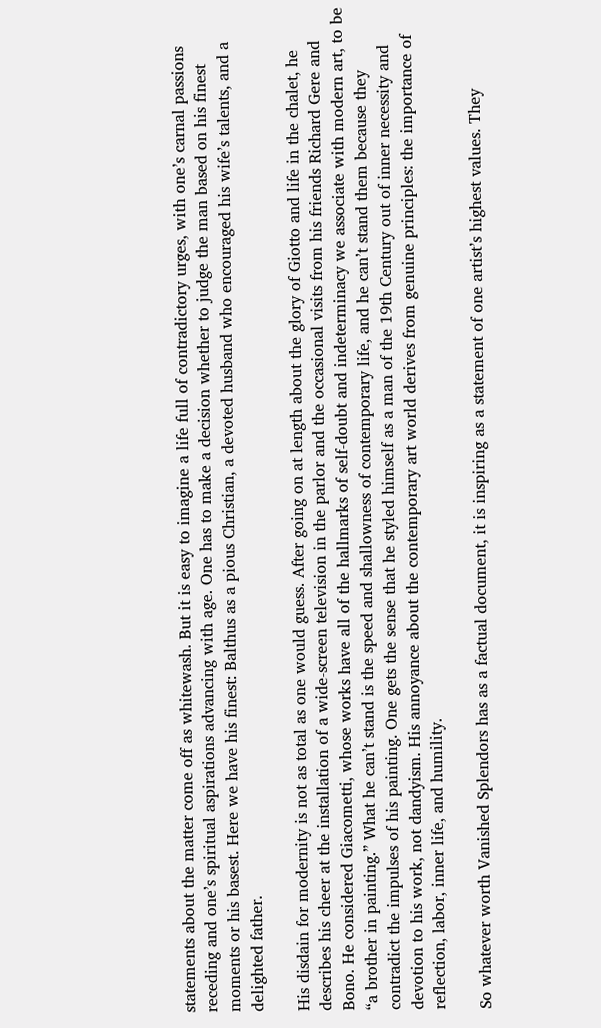statements about the matter come off as whitewash. But it is easy to imagine a life full of contradictory urges, with one’s carnal passions receding and one’s spiritual aspirations advancing with age. One has to make a decision whether to judge the man based on his finest moments or his basest. Here we have his finest: Balthus as a pious Christian, a devoted husband who encouraged his wife’s talents, and a delighted father.

His disdain for modernity is not as total as one would guess. After going on at length about the glory of Giotto and life in the chalet, he describes his cheer at the installation of a wide-screen television in the parlor and the occasional visits from his friends Richard Gere and Bono. He considered Giacometti, whose works have all of the hallmarks of self-doubt and indeterminacy we associate with modern art, to be “a brother in painting.” What he can’t stand is the speed and shallowness of contemporary life, and he can’t stand them because they contradict the impulses of his painting. One gets the sense that he styled himself as a man of the 19th Century out of inner necessity and devotion to his work, not dandyism. His annoyance about the contemporary art world derives from genuine principles: the importance of reflection, labor, inner life, and humility.

So whatever worth Vanished Splendors has as a factual document, it is inspiring as a statement of one artist’s highest values. They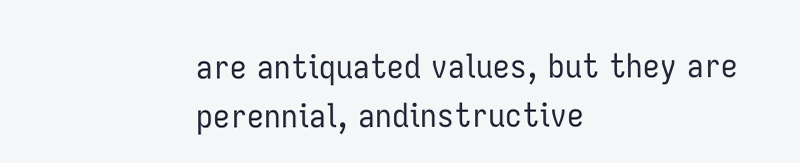are antiquated values, but they are perennial, andinstructive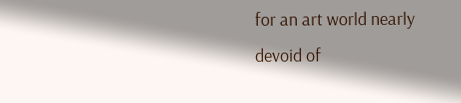for an art world nearly devoid of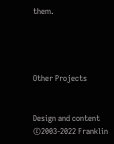them.




Other Projects


Design and content ©2003-2022 Franklin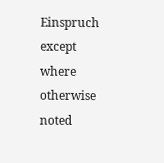Einspruch except where otherwise noted